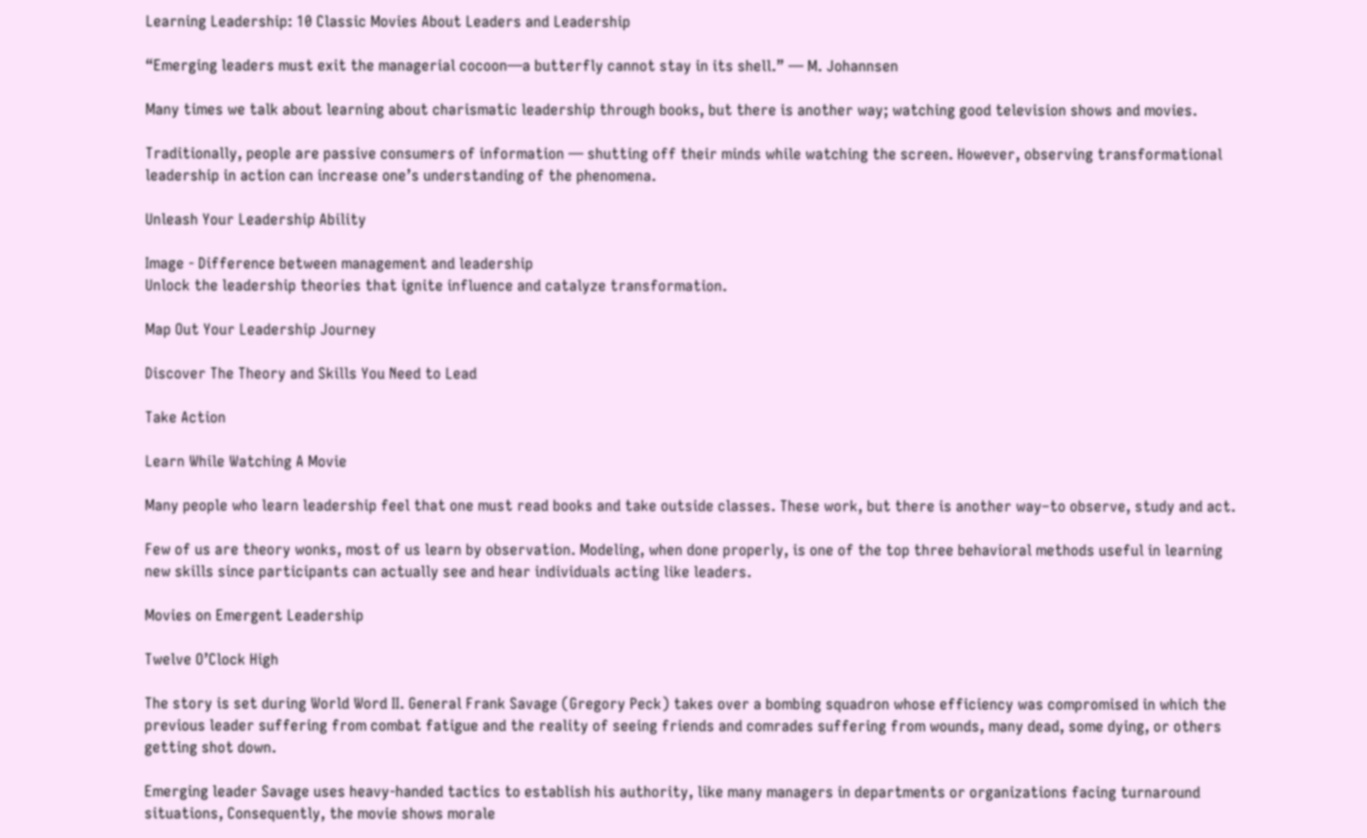Learning Leadership: 10 Classic Movies About Leaders and Leadership

“Emerging leaders must exit the managerial cocoon—a butterfly cannot stay in its shell.” — M. Johannsen

Many times we talk about learning about charismatic leadership through books, but there is another way; watching good television shows and movies.

Traditionally, people are passive consumers of information — shutting off their minds while watching the screen. However, observing transformational leadership in action can increase one’s understanding of the phenomena.

Unleash Your Leadership Ability

Image - Difference between management and leadership
Unlock the leadership theories that ignite influence and catalyze transformation.

Map Out Your Leadership Journey

Discover The Theory and Skills You Need to Lead

Take Action

Learn While Watching A Movie

Many people who learn leadership feel that one must read books and take outside classes. These work, but there is another way–to observe, study and act.

Few of us are theory wonks, most of us learn by observation. Modeling, when done properly, is one of the top three behavioral methods useful in learning new skills since participants can actually see and hear individuals acting like leaders.

Movies on Emergent Leadership

Twelve O’Clock High

The story is set during World Word II. General Frank Savage (Gregory Peck) takes over a bombing squadron whose efficiency was compromised in which the previous leader suffering from combat fatigue and the reality of seeing friends and comrades suffering from wounds, many dead, some dying, or others getting shot down.

Emerging leader Savage uses heavy-handed tactics to establish his authority, like many managers in departments or organizations facing turnaround situations, Consequently, the movie shows morale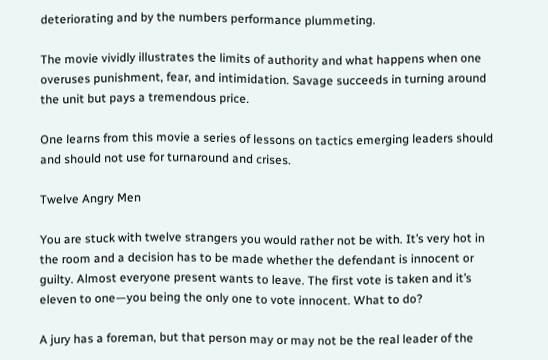deteriorating and by the numbers performance plummeting.

The movie vividly illustrates the limits of authority and what happens when one overuses punishment, fear, and intimidation. Savage succeeds in turning around the unit but pays a tremendous price.

One learns from this movie a series of lessons on tactics emerging leaders should and should not use for turnaround and crises.

Twelve Angry Men

You are stuck with twelve strangers you would rather not be with. It’s very hot in the room and a decision has to be made whether the defendant is innocent or guilty. Almost everyone present wants to leave. The first vote is taken and it’s eleven to one—you being the only one to vote innocent. What to do?

A jury has a foreman, but that person may or may not be the real leader of the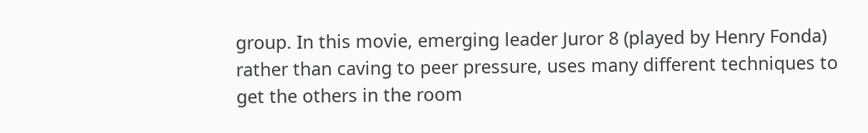group. In this movie, emerging leader Juror 8 (played by Henry Fonda) rather than caving to peer pressure, uses many different techniques to get the others in the room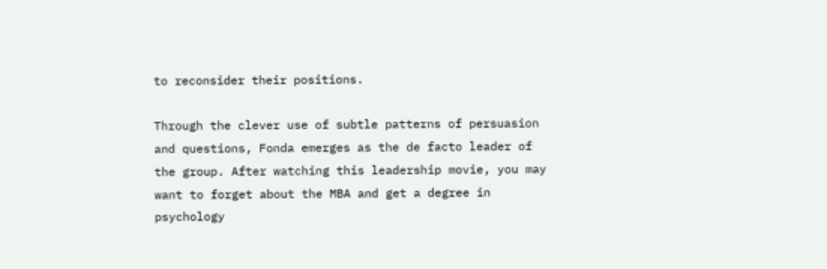to reconsider their positions.

Through the clever use of subtle patterns of persuasion and questions, Fonda emerges as the de facto leader of the group. After watching this leadership movie, you may want to forget about the MBA and get a degree in psychology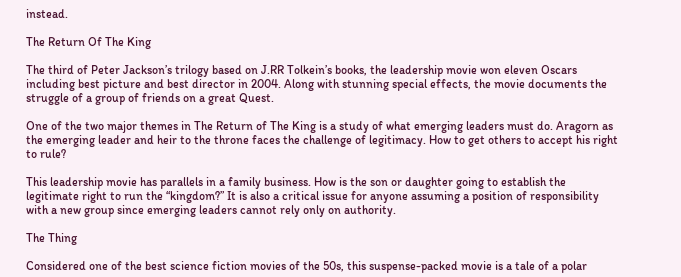instead.

The Return Of The King

The third of Peter Jackson’s trilogy based on J.RR Tolkein’s books, the leadership movie won eleven Oscars including best picture and best director in 2004. Along with stunning special effects, the movie documents the struggle of a group of friends on a great Quest.

One of the two major themes in The Return of The King is a study of what emerging leaders must do. Aragorn as the emerging leader and heir to the throne faces the challenge of legitimacy. How to get others to accept his right to rule?

This leadership movie has parallels in a family business. How is the son or daughter going to establish the legitimate right to run the “kingdom?” It is also a critical issue for anyone assuming a position of responsibility with a new group since emerging leaders cannot rely only on authority.

The Thing

Considered one of the best science fiction movies of the 50s, this suspense-packed movie is a tale of a polar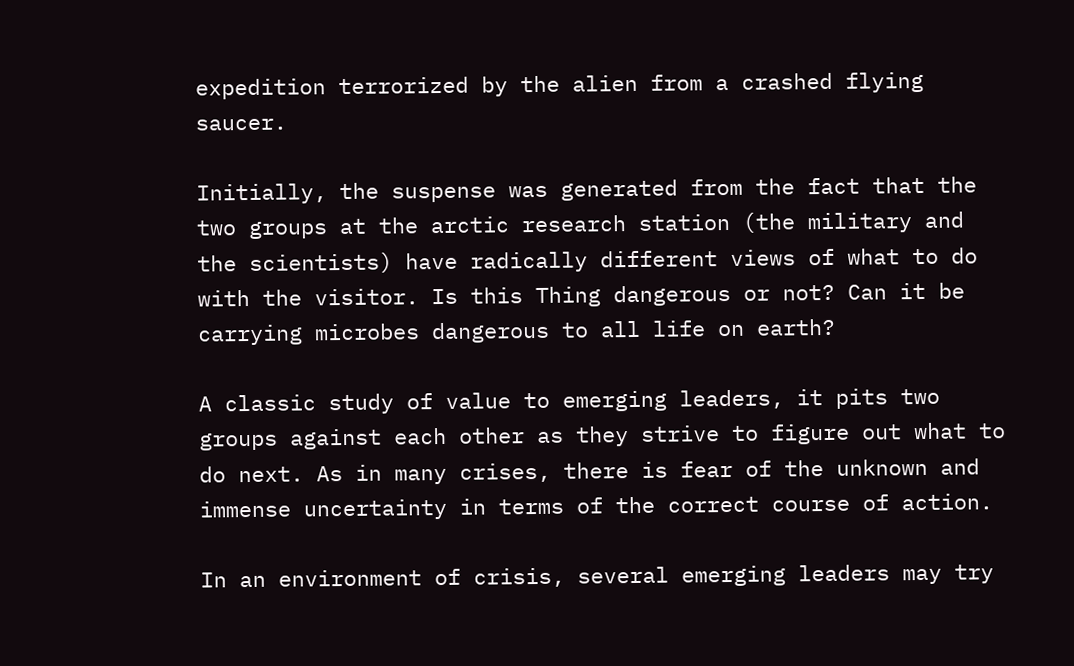expedition terrorized by the alien from a crashed flying saucer.

Initially, the suspense was generated from the fact that the two groups at the arctic research station (the military and the scientists) have radically different views of what to do with the visitor. Is this Thing dangerous or not? Can it be carrying microbes dangerous to all life on earth?

A classic study of value to emerging leaders, it pits two groups against each other as they strive to figure out what to do next. As in many crises, there is fear of the unknown and immense uncertainty in terms of the correct course of action.

In an environment of crisis, several emerging leaders may try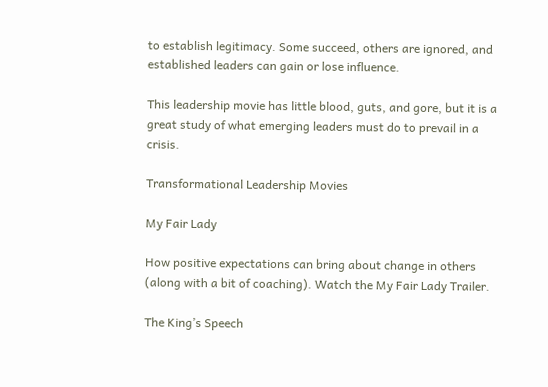to establish legitimacy. Some succeed, others are ignored, and established leaders can gain or lose influence.

This leadership movie has little blood, guts, and gore, but it is a great study of what emerging leaders must do to prevail in a crisis.

Transformational Leadership Movies

My Fair Lady

How positive expectations can bring about change in others (along with a bit of coaching). Watch the My Fair Lady Trailer.

The King’s Speech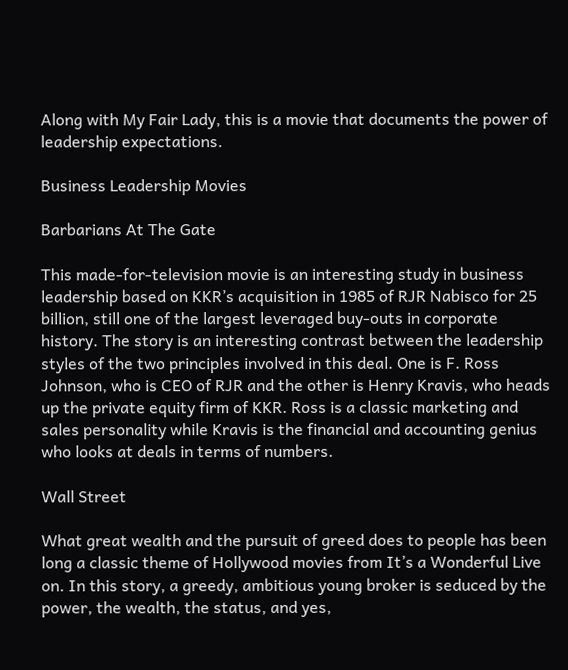Along with My Fair Lady, this is a movie that documents the power of leadership expectations.

Business Leadership Movies

Barbarians At The Gate

This made-for-television movie is an interesting study in business leadership based on KKR’s acquisition in 1985 of RJR Nabisco for 25 billion, still one of the largest leveraged buy-outs in corporate history. The story is an interesting contrast between the leadership styles of the two principles involved in this deal. One is F. Ross Johnson, who is CEO of RJR and the other is Henry Kravis, who heads up the private equity firm of KKR. Ross is a classic marketing and sales personality while Kravis is the financial and accounting genius who looks at deals in terms of numbers.

Wall Street

What great wealth and the pursuit of greed does to people has been long a classic theme of Hollywood movies from It’s a Wonderful Live on. In this story, a greedy, ambitious young broker is seduced by the power, the wealth, the status, and yes,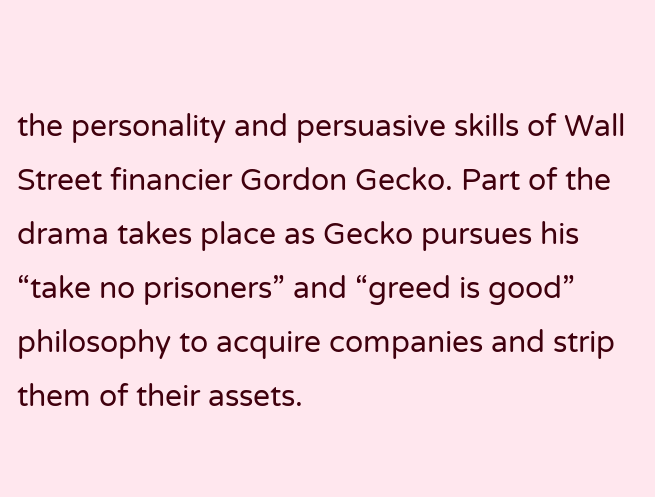the personality and persuasive skills of Wall Street financier Gordon Gecko. Part of the drama takes place as Gecko pursues his “take no prisoners” and “greed is good” philosophy to acquire companies and strip them of their assets.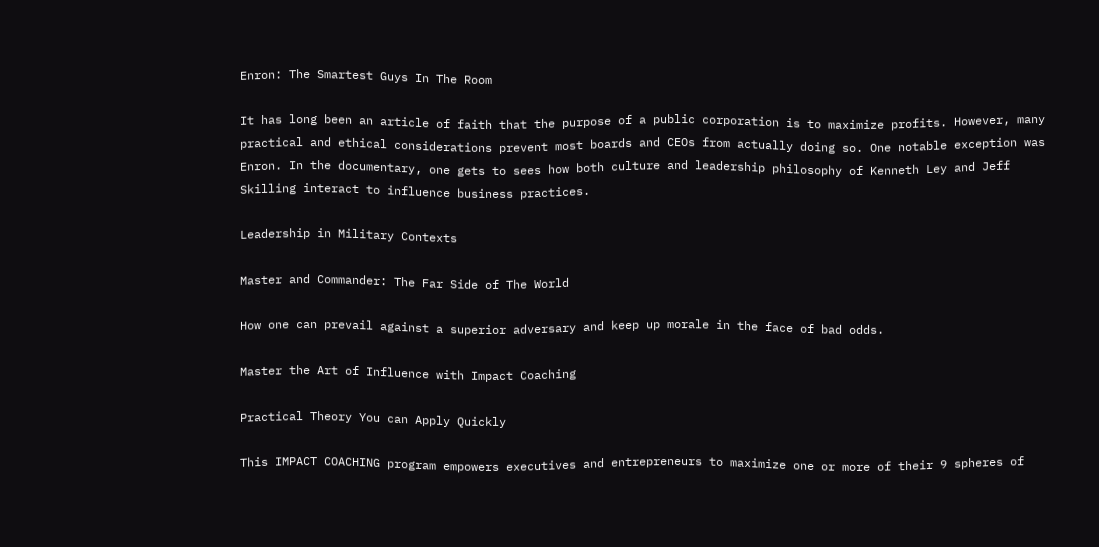Enron: The Smartest Guys In The Room

It has long been an article of faith that the purpose of a public corporation is to maximize profits. However, many practical and ethical considerations prevent most boards and CEOs from actually doing so. One notable exception was Enron. In the documentary, one gets to sees how both culture and leadership philosophy of Kenneth Ley and Jeff Skilling interact to influence business practices.

Leadership in Military Contexts

Master and Commander: The Far Side of The World

How one can prevail against a superior adversary and keep up morale in the face of bad odds.

Master the Art of Influence with Impact Coaching

Practical Theory You can Apply Quickly

This IMPACT COACHING program empowers executives and entrepreneurs to maximize one or more of their 9 spheres of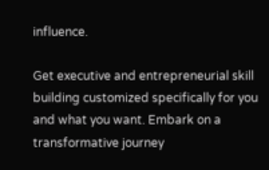influence.

Get executive and entrepreneurial skill building customized specifically for you and what you want. Embark on a transformative journey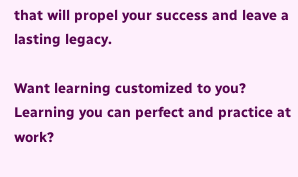that will propel your success and leave a lasting legacy.

Want learning customized to you? Learning you can perfect and practice at work?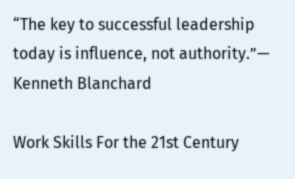“The key to successful leadership today is influence, not authority.”— Kenneth Blanchard

Work Skills For the 21st Century